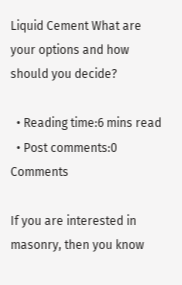Liquid Cement What are your options and how should you decide?

  • Reading time:6 mins read
  • Post comments:0 Comments

If you are interested in masonry, then you know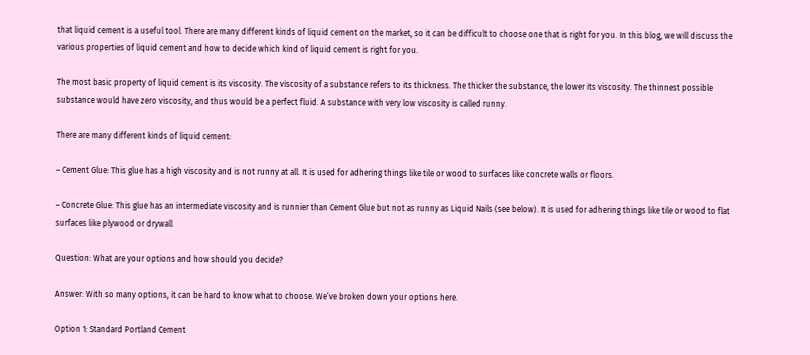that liquid cement is a useful tool. There are many different kinds of liquid cement on the market, so it can be difficult to choose one that is right for you. In this blog, we will discuss the various properties of liquid cement and how to decide which kind of liquid cement is right for you.

The most basic property of liquid cement is its viscosity. The viscosity of a substance refers to its thickness. The thicker the substance, the lower its viscosity. The thinnest possible substance would have zero viscosity, and thus would be a perfect fluid. A substance with very low viscosity is called runny.

There are many different kinds of liquid cement:

– Cement Glue: This glue has a high viscosity and is not runny at all. It is used for adhering things like tile or wood to surfaces like concrete walls or floors.

– Concrete Glue: This glue has an intermediate viscosity and is runnier than Cement Glue but not as runny as Liquid Nails (see below). It is used for adhering things like tile or wood to flat surfaces like plywood or drywall

Question: What are your options and how should you decide?

Answer: With so many options, it can be hard to know what to choose. We’ve broken down your options here.

Option 1: Standard Portland Cement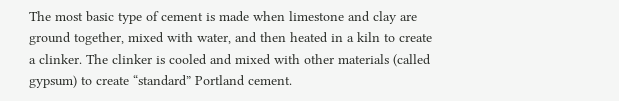The most basic type of cement is made when limestone and clay are ground together, mixed with water, and then heated in a kiln to create a clinker. The clinker is cooled and mixed with other materials (called gypsum) to create “standard” Portland cement.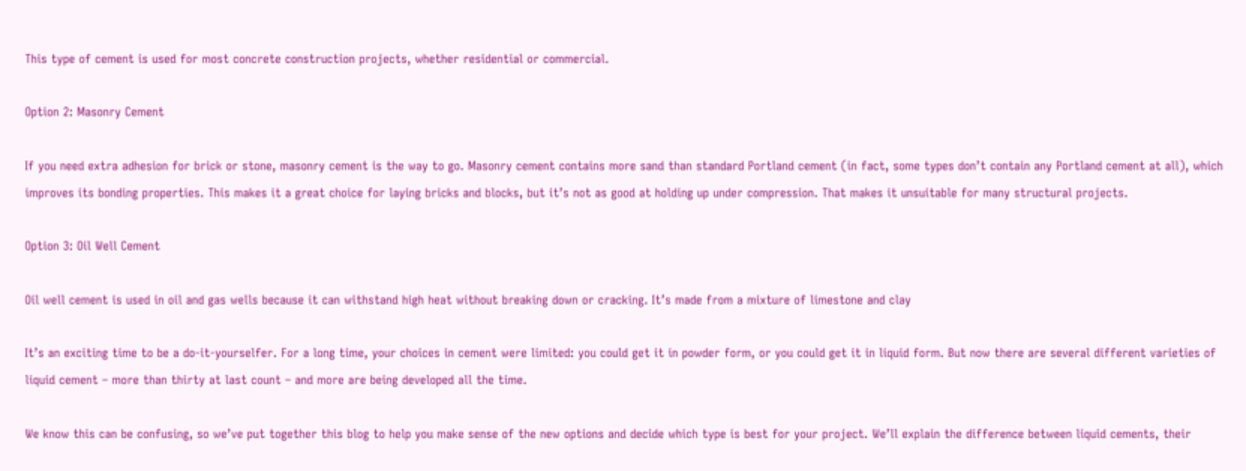This type of cement is used for most concrete construction projects, whether residential or commercial.

Option 2: Masonry Cement

If you need extra adhesion for brick or stone, masonry cement is the way to go. Masonry cement contains more sand than standard Portland cement (in fact, some types don’t contain any Portland cement at all), which improves its bonding properties. This makes it a great choice for laying bricks and blocks, but it’s not as good at holding up under compression. That makes it unsuitable for many structural projects.

Option 3: Oil Well Cement

Oil well cement is used in oil and gas wells because it can withstand high heat without breaking down or cracking. It’s made from a mixture of limestone and clay

It’s an exciting time to be a do-it-yourselfer. For a long time, your choices in cement were limited: you could get it in powder form, or you could get it in liquid form. But now there are several different varieties of liquid cement – more than thirty at last count – and more are being developed all the time.

We know this can be confusing, so we’ve put together this blog to help you make sense of the new options and decide which type is best for your project. We’ll explain the difference between liquid cements, their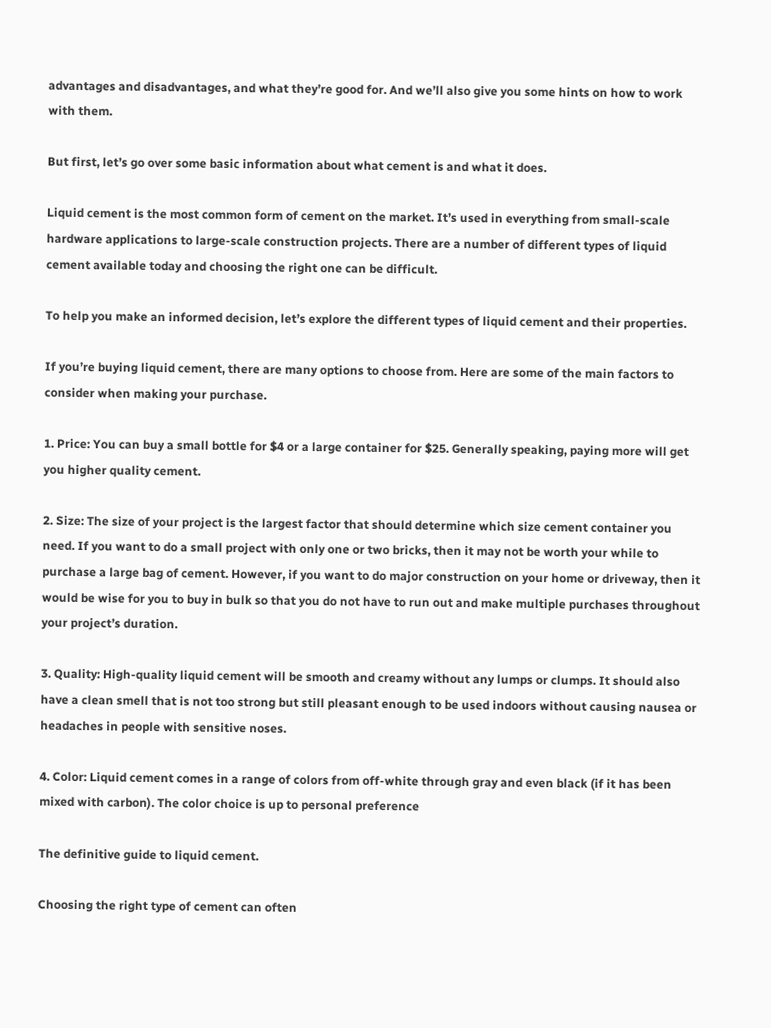advantages and disadvantages, and what they’re good for. And we’ll also give you some hints on how to work with them.

But first, let’s go over some basic information about what cement is and what it does.

Liquid cement is the most common form of cement on the market. It’s used in everything from small-scale hardware applications to large-scale construction projects. There are a number of different types of liquid cement available today and choosing the right one can be difficult.

To help you make an informed decision, let’s explore the different types of liquid cement and their properties.

If you’re buying liquid cement, there are many options to choose from. Here are some of the main factors to consider when making your purchase.

1. Price: You can buy a small bottle for $4 or a large container for $25. Generally speaking, paying more will get you higher quality cement.

2. Size: The size of your project is the largest factor that should determine which size cement container you need. If you want to do a small project with only one or two bricks, then it may not be worth your while to purchase a large bag of cement. However, if you want to do major construction on your home or driveway, then it would be wise for you to buy in bulk so that you do not have to run out and make multiple purchases throughout your project’s duration.

3. Quality: High-quality liquid cement will be smooth and creamy without any lumps or clumps. It should also have a clean smell that is not too strong but still pleasant enough to be used indoors without causing nausea or headaches in people with sensitive noses.

4. Color: Liquid cement comes in a range of colors from off-white through gray and even black (if it has been mixed with carbon). The color choice is up to personal preference

The definitive guide to liquid cement.

Choosing the right type of cement can often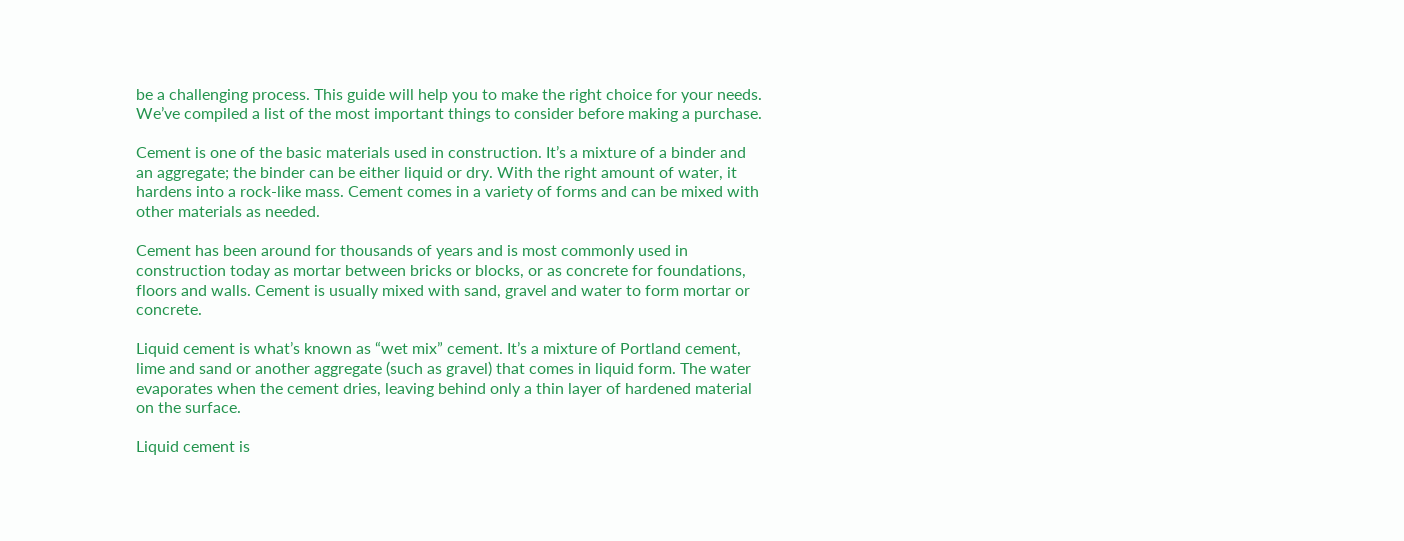be a challenging process. This guide will help you to make the right choice for your needs. We’ve compiled a list of the most important things to consider before making a purchase.

Cement is one of the basic materials used in construction. It’s a mixture of a binder and an aggregate; the binder can be either liquid or dry. With the right amount of water, it hardens into a rock-like mass. Cement comes in a variety of forms and can be mixed with other materials as needed.

Cement has been around for thousands of years and is most commonly used in construction today as mortar between bricks or blocks, or as concrete for foundations, floors and walls. Cement is usually mixed with sand, gravel and water to form mortar or concrete.

Liquid cement is what’s known as “wet mix” cement. It’s a mixture of Portland cement, lime and sand or another aggregate (such as gravel) that comes in liquid form. The water evaporates when the cement dries, leaving behind only a thin layer of hardened material on the surface.

Liquid cement is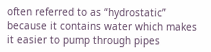often referred to as “hydrostatic” because it contains water which makes it easier to pump through pipes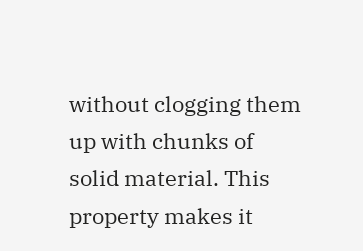without clogging them up with chunks of solid material. This property makes it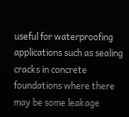useful for waterproofing applications such as sealing cracks in concrete foundations where there may be some leakage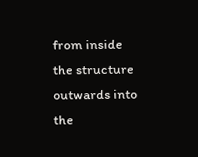from inside the structure outwards into the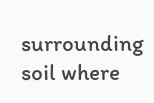surrounding soil where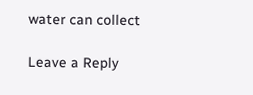water can collect

Leave a Reply